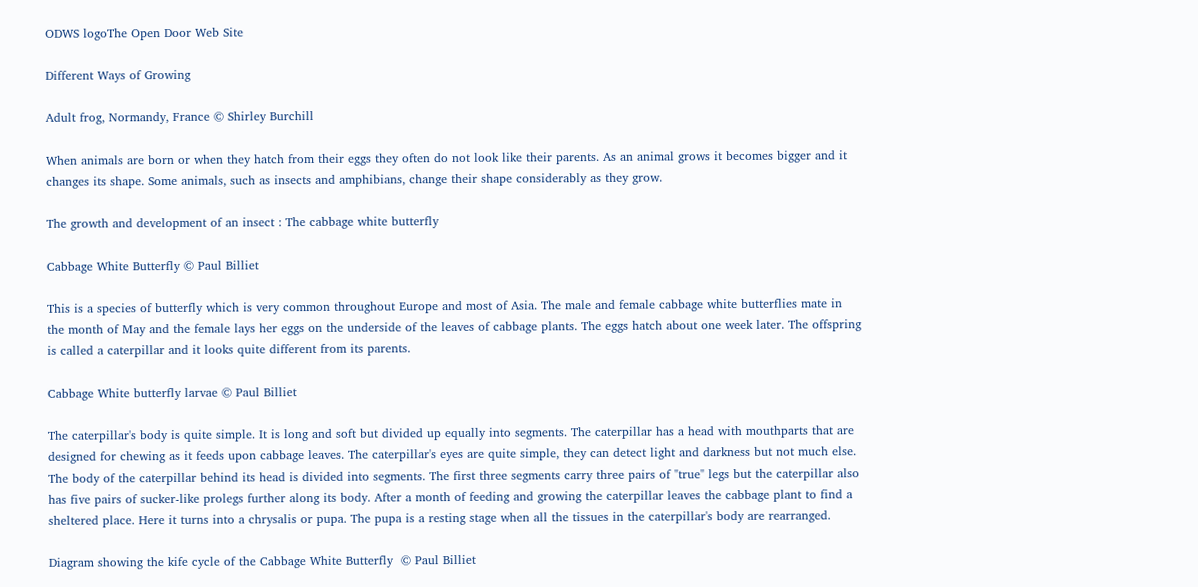ODWS logoThe Open Door Web Site

Different Ways of Growing

Adult frog, Normandy, France © Shirley Burchill

When animals are born or when they hatch from their eggs they often do not look like their parents. As an animal grows it becomes bigger and it changes its shape. Some animals, such as insects and amphibians, change their shape considerably as they grow.

The growth and development of an insect : The cabbage white butterfly

Cabbage White Butterfly © Paul Billiet

This is a species of butterfly which is very common throughout Europe and most of Asia. The male and female cabbage white butterflies mate in the month of May and the female lays her eggs on the underside of the leaves of cabbage plants. The eggs hatch about one week later. The offspring is called a caterpillar and it looks quite different from its parents.

Cabbage White butterfly larvae © Paul Billiet

The caterpillar's body is quite simple. It is long and soft but divided up equally into segments. The caterpillar has a head with mouthparts that are designed for chewing as it feeds upon cabbage leaves. The caterpillar's eyes are quite simple, they can detect light and darkness but not much else. The body of the caterpillar behind its head is divided into segments. The first three segments carry three pairs of "true" legs but the caterpillar also has five pairs of sucker-like prolegs further along its body. After a month of feeding and growing the caterpillar leaves the cabbage plant to find a sheltered place. Here it turns into a chrysalis or pupa. The pupa is a resting stage when all the tissues in the caterpillar's body are rearranged.

Diagram showing the kife cycle of the Cabbage White Butterfly  © Paul Billiet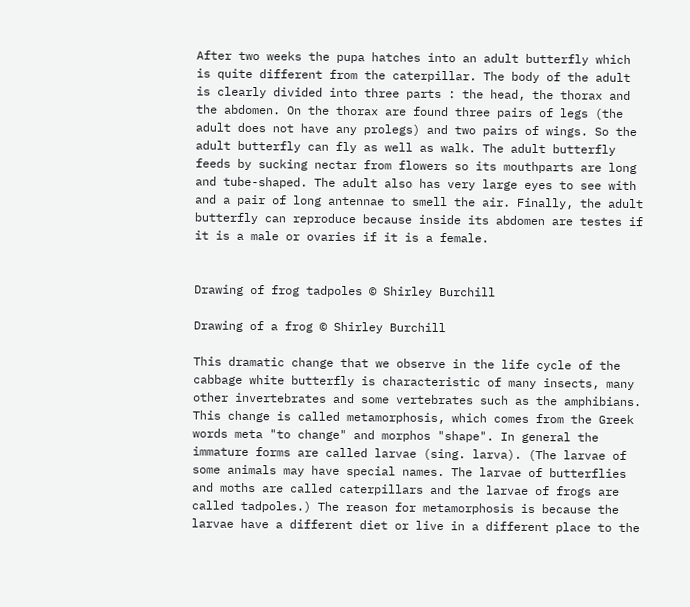After two weeks the pupa hatches into an adult butterfly which is quite different from the caterpillar. The body of the adult is clearly divided into three parts : the head, the thorax and the abdomen. On the thorax are found three pairs of legs (the adult does not have any prolegs) and two pairs of wings. So the adult butterfly can fly as well as walk. The adult butterfly feeds by sucking nectar from flowers so its mouthparts are long and tube-shaped. The adult also has very large eyes to see with and a pair of long antennae to smell the air. Finally, the adult butterfly can reproduce because inside its abdomen are testes if it is a male or ovaries if it is a female.


Drawing of frog tadpoles © Shirley Burchill

Drawing of a frog © Shirley Burchill

This dramatic change that we observe in the life cycle of the cabbage white butterfly is characteristic of many insects, many other invertebrates and some vertebrates such as the amphibians. This change is called metamorphosis, which comes from the Greek words meta "to change" and morphos "shape". In general the immature forms are called larvae (sing. larva). (The larvae of some animals may have special names. The larvae of butterflies and moths are called caterpillars and the larvae of frogs are called tadpoles.) The reason for metamorphosis is because the larvae have a different diet or live in a different place to the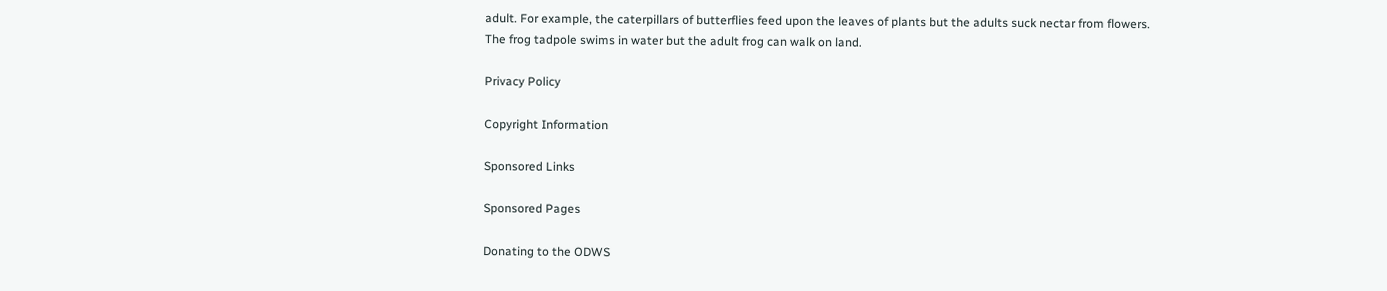adult. For example, the caterpillars of butterflies feed upon the leaves of plants but the adults suck nectar from flowers. The frog tadpole swims in water but the adult frog can walk on land.

Privacy Policy

Copyright Information

Sponsored Links

Sponsored Pages

Donating to the ODWS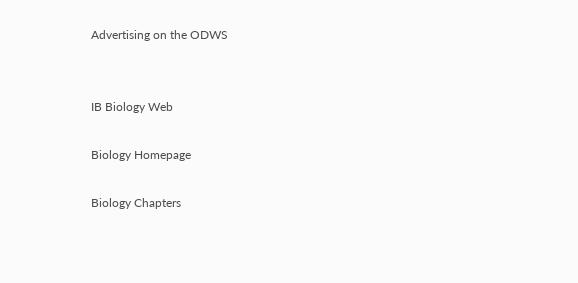Advertising on the ODWS


IB Biology Web

Biology Homepage

Biology Chapters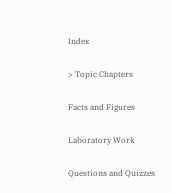Index

> Topic Chapters

Facts and Figures

Laboratory Work

Questions and Quizzes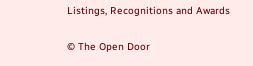Listings, Recognitions and Awards

© The Open Door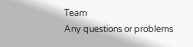Team
Any questions or problems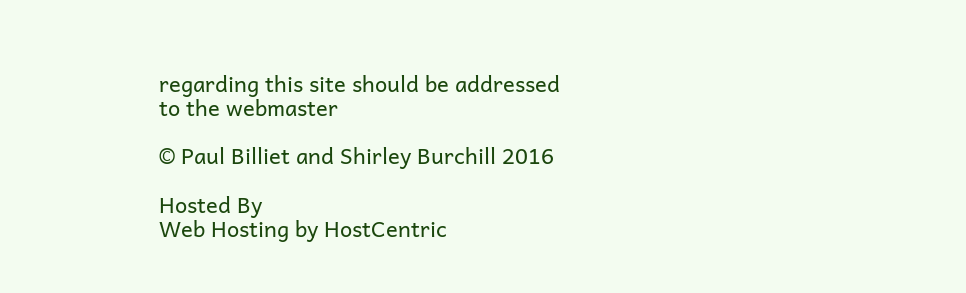regarding this site should be addressed to the webmaster

© Paul Billiet and Shirley Burchill 2016

Hosted By
Web Hosting by HostCentric